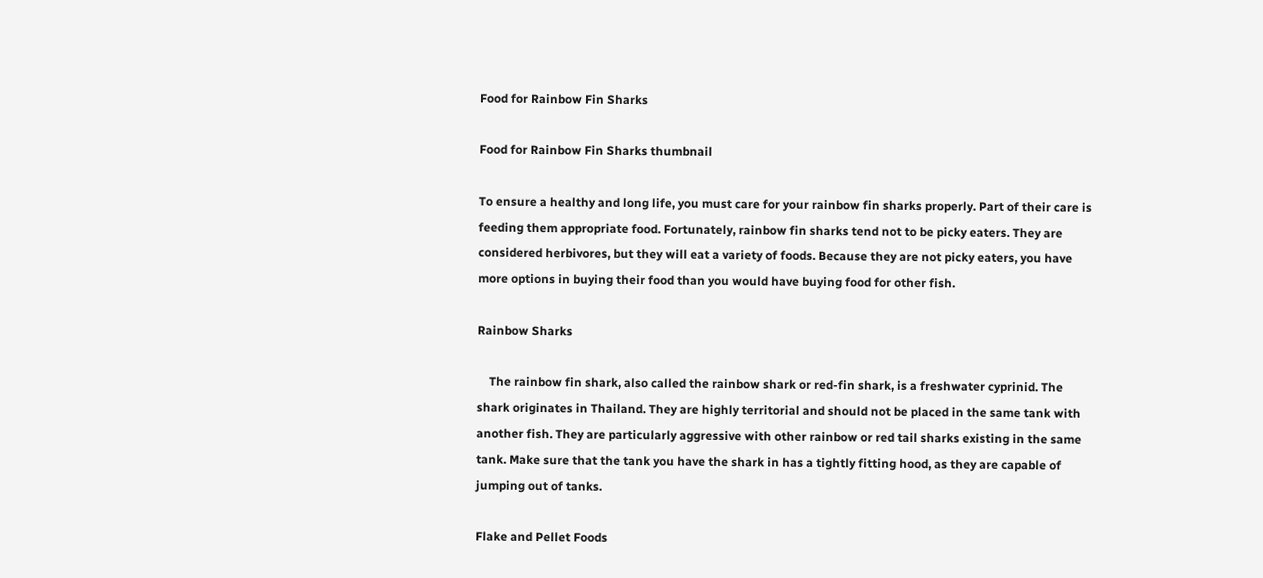Food for Rainbow Fin Sharks

Food for Rainbow Fin Sharks thumbnail

To ensure a healthy and long life, you must care for your rainbow fin sharks properly. Part of their care is feeding them appropriate food. Fortunately, rainbow fin sharks tend not to be picky eaters. They are considered herbivores, but they will eat a variety of foods. Because they are not picky eaters, you have more options in buying their food than you would have buying food for other fish.

Rainbow Sharks

    The rainbow fin shark, also called the rainbow shark or red-fin shark, is a freshwater cyprinid. The shark originates in Thailand. They are highly territorial and should not be placed in the same tank with another fish. They are particularly aggressive with other rainbow or red tail sharks existing in the same tank. Make sure that the tank you have the shark in has a tightly fitting hood, as they are capable of jumping out of tanks.

Flake and Pellet Foods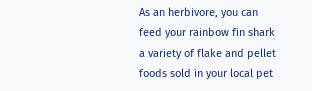As an herbivore, you can feed your rainbow fin shark a variety of flake and pellet foods sold in your local pet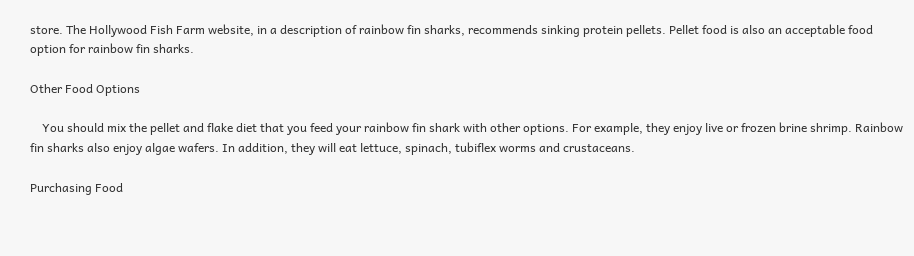store. The Hollywood Fish Farm website, in a description of rainbow fin sharks, recommends sinking protein pellets. Pellet food is also an acceptable food option for rainbow fin sharks.

Other Food Options

    You should mix the pellet and flake diet that you feed your rainbow fin shark with other options. For example, they enjoy live or frozen brine shrimp. Rainbow fin sharks also enjoy algae wafers. In addition, they will eat lettuce, spinach, tubiflex worms and crustaceans.

Purchasing Food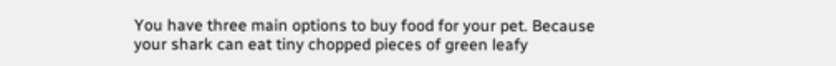You have three main options to buy food for your pet. Because your shark can eat tiny chopped pieces of green leafy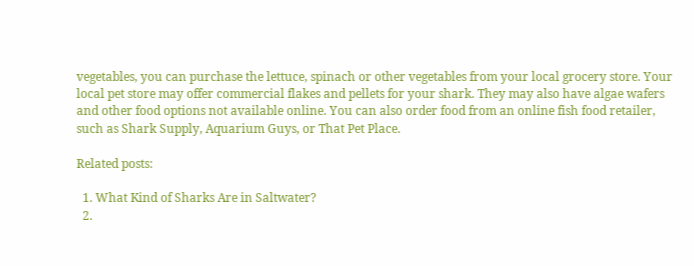vegetables, you can purchase the lettuce, spinach or other vegetables from your local grocery store. Your local pet store may offer commercial flakes and pellets for your shark. They may also have algae wafers and other food options not available online. You can also order food from an online fish food retailer, such as Shark Supply, Aquarium Guys, or That Pet Place.

Related posts:

  1. What Kind of Sharks Are in Saltwater?
  2.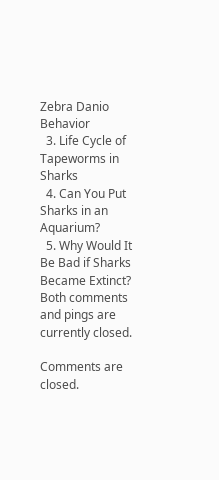Zebra Danio Behavior
  3. Life Cycle of Tapeworms in Sharks
  4. Can You Put Sharks in an Aquarium?
  5. Why Would It Be Bad if Sharks Became Extinct?
Both comments and pings are currently closed.

Comments are closed.